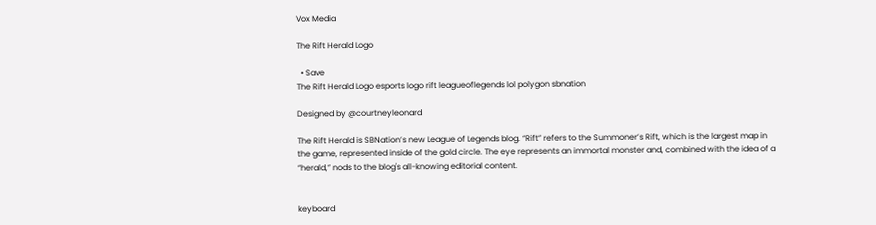Vox Media

The Rift Herald Logo

  • Save
The Rift Herald Logo esports logo rift leagueoflegends lol polygon sbnation

Designed by @courtneyleonard

The Rift Herald is SBNation’s new League of Legends blog. “Rift” refers to the Summoner’s Rift, which is the largest map in the game, represented inside of the gold circle. The eye represents an immortal monster and, combined with the idea of a “herald,” nods to the blog's all-knowing editorial content.


keyboard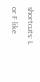shortcuts: L or F like